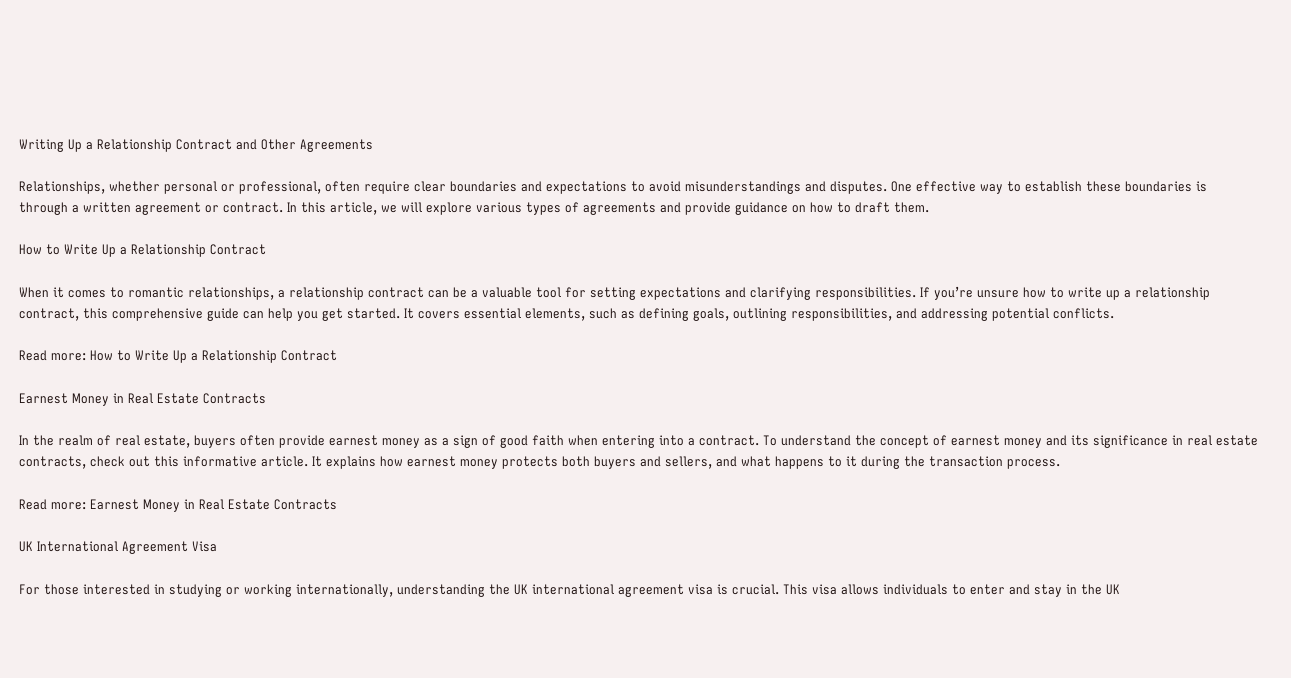Writing Up a Relationship Contract and Other Agreements

Relationships, whether personal or professional, often require clear boundaries and expectations to avoid misunderstandings and disputes. One effective way to establish these boundaries is through a written agreement or contract. In this article, we will explore various types of agreements and provide guidance on how to draft them.

How to Write Up a Relationship Contract

When it comes to romantic relationships, a relationship contract can be a valuable tool for setting expectations and clarifying responsibilities. If you’re unsure how to write up a relationship contract, this comprehensive guide can help you get started. It covers essential elements, such as defining goals, outlining responsibilities, and addressing potential conflicts.

Read more: How to Write Up a Relationship Contract

Earnest Money in Real Estate Contracts

In the realm of real estate, buyers often provide earnest money as a sign of good faith when entering into a contract. To understand the concept of earnest money and its significance in real estate contracts, check out this informative article. It explains how earnest money protects both buyers and sellers, and what happens to it during the transaction process.

Read more: Earnest Money in Real Estate Contracts

UK International Agreement Visa

For those interested in studying or working internationally, understanding the UK international agreement visa is crucial. This visa allows individuals to enter and stay in the UK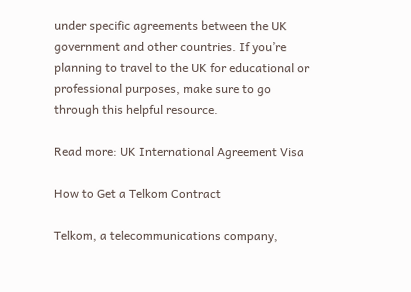under specific agreements between the UK government and other countries. If you’re planning to travel to the UK for educational or professional purposes, make sure to go through this helpful resource.

Read more: UK International Agreement Visa

How to Get a Telkom Contract

Telkom, a telecommunications company,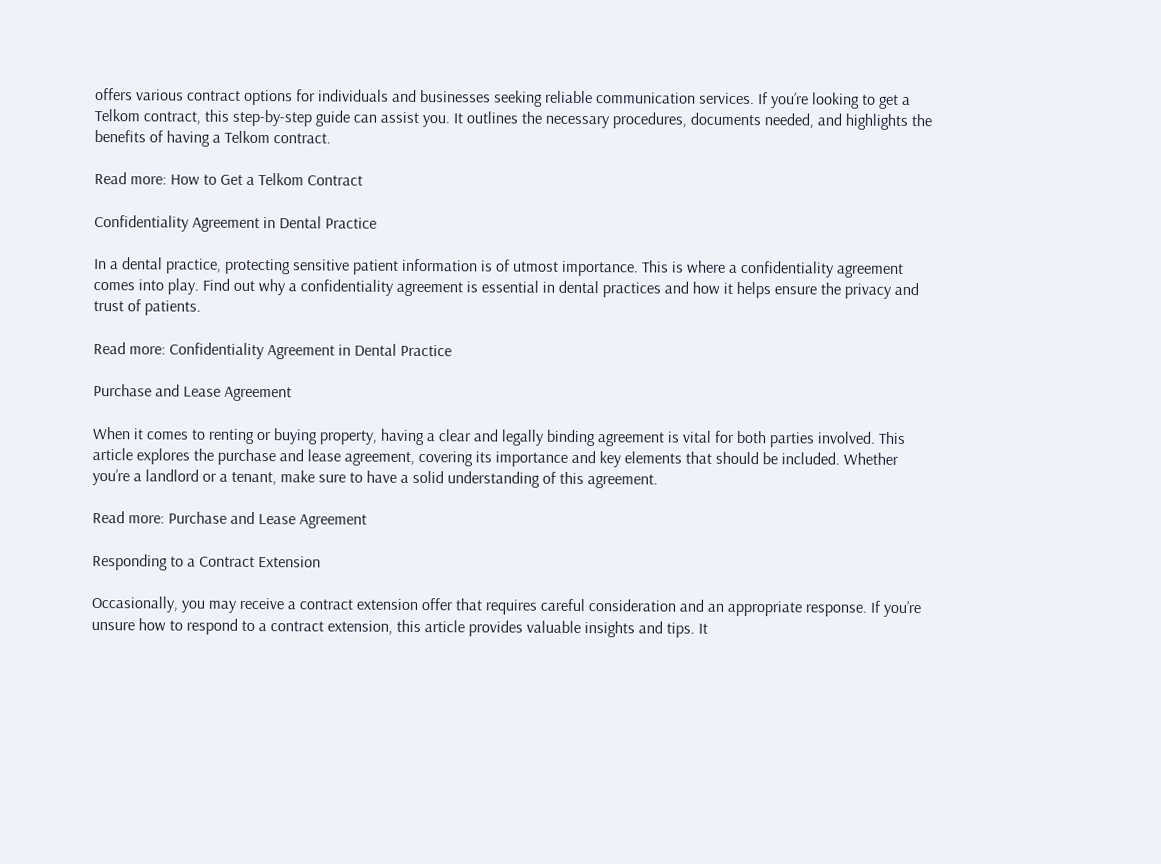offers various contract options for individuals and businesses seeking reliable communication services. If you’re looking to get a Telkom contract, this step-by-step guide can assist you. It outlines the necessary procedures, documents needed, and highlights the benefits of having a Telkom contract.

Read more: How to Get a Telkom Contract

Confidentiality Agreement in Dental Practice

In a dental practice, protecting sensitive patient information is of utmost importance. This is where a confidentiality agreement comes into play. Find out why a confidentiality agreement is essential in dental practices and how it helps ensure the privacy and trust of patients.

Read more: Confidentiality Agreement in Dental Practice

Purchase and Lease Agreement

When it comes to renting or buying property, having a clear and legally binding agreement is vital for both parties involved. This article explores the purchase and lease agreement, covering its importance and key elements that should be included. Whether you’re a landlord or a tenant, make sure to have a solid understanding of this agreement.

Read more: Purchase and Lease Agreement

Responding to a Contract Extension

Occasionally, you may receive a contract extension offer that requires careful consideration and an appropriate response. If you’re unsure how to respond to a contract extension, this article provides valuable insights and tips. It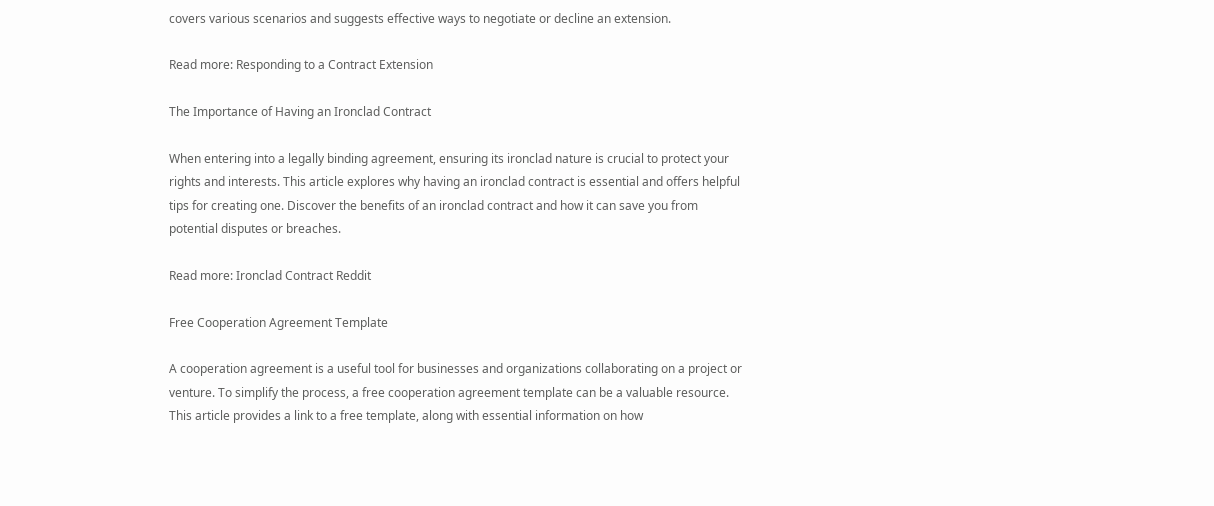covers various scenarios and suggests effective ways to negotiate or decline an extension.

Read more: Responding to a Contract Extension

The Importance of Having an Ironclad Contract

When entering into a legally binding agreement, ensuring its ironclad nature is crucial to protect your rights and interests. This article explores why having an ironclad contract is essential and offers helpful tips for creating one. Discover the benefits of an ironclad contract and how it can save you from potential disputes or breaches.

Read more: Ironclad Contract Reddit

Free Cooperation Agreement Template

A cooperation agreement is a useful tool for businesses and organizations collaborating on a project or venture. To simplify the process, a free cooperation agreement template can be a valuable resource. This article provides a link to a free template, along with essential information on how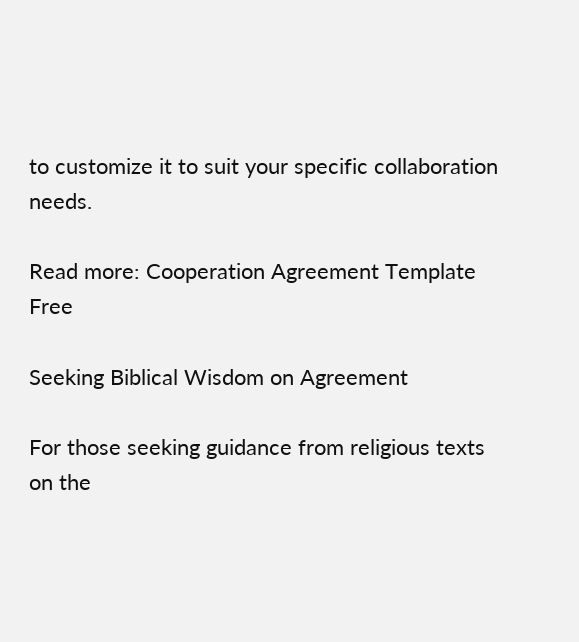to customize it to suit your specific collaboration needs.

Read more: Cooperation Agreement Template Free

Seeking Biblical Wisdom on Agreement

For those seeking guidance from religious texts on the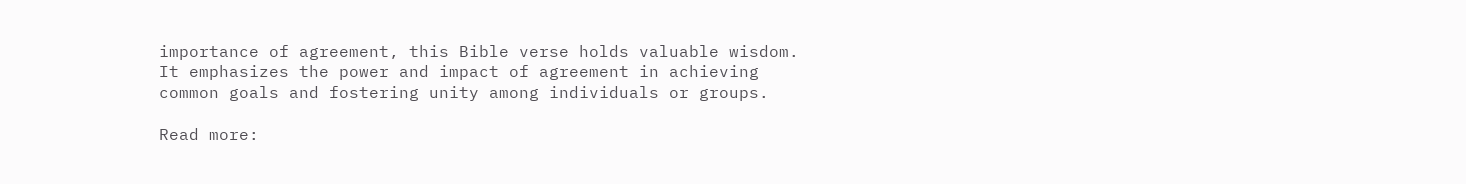importance of agreement, this Bible verse holds valuable wisdom. It emphasizes the power and impact of agreement in achieving common goals and fostering unity among individuals or groups.

Read more: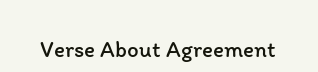Verse About Agreement